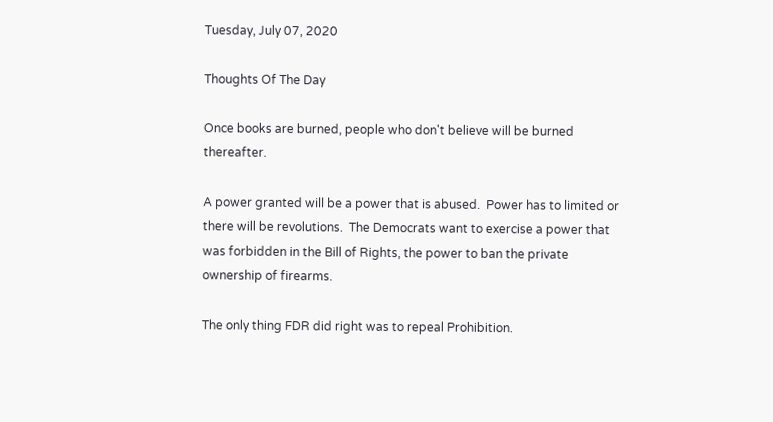Tuesday, July 07, 2020

Thoughts Of The Day

Once books are burned, people who don't believe will be burned thereafter.

A power granted will be a power that is abused.  Power has to limited or there will be revolutions.  The Democrats want to exercise a power that was forbidden in the Bill of Rights, the power to ban the private ownership of firearms.

The only thing FDR did right was to repeal Prohibition.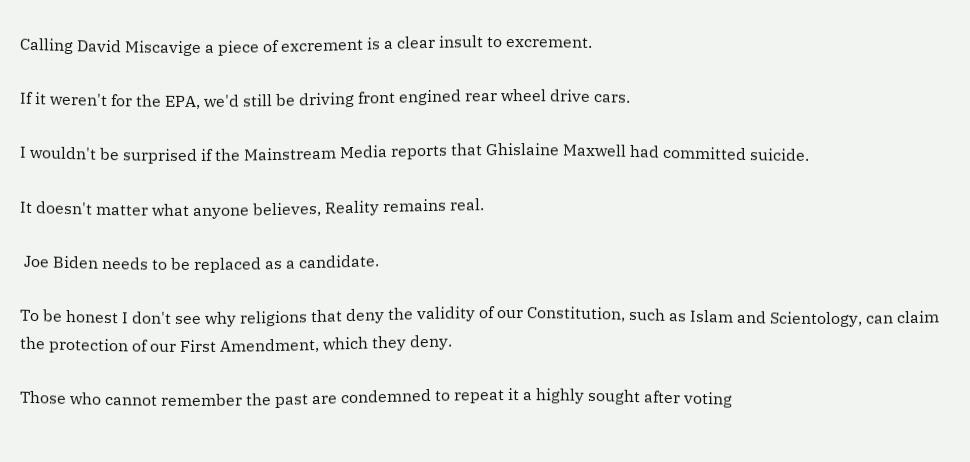Calling David Miscavige a piece of excrement is a clear insult to excrement.

If it weren't for the EPA, we'd still be driving front engined rear wheel drive cars.

I wouldn't be surprised if the Mainstream Media reports that Ghislaine Maxwell had committed suicide.

It doesn't matter what anyone believes, Reality remains real.

 Joe Biden needs to be replaced as a candidate.

To be honest I don't see why religions that deny the validity of our Constitution, such as Islam and Scientology, can claim the protection of our First Amendment, which they deny.

Those who cannot remember the past are condemned to repeat it a highly sought after voting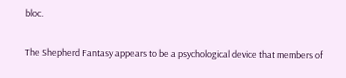bloc.

The Shepherd Fantasy appears to be a psychological device that members of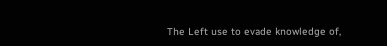The Left use to evade knowledge of,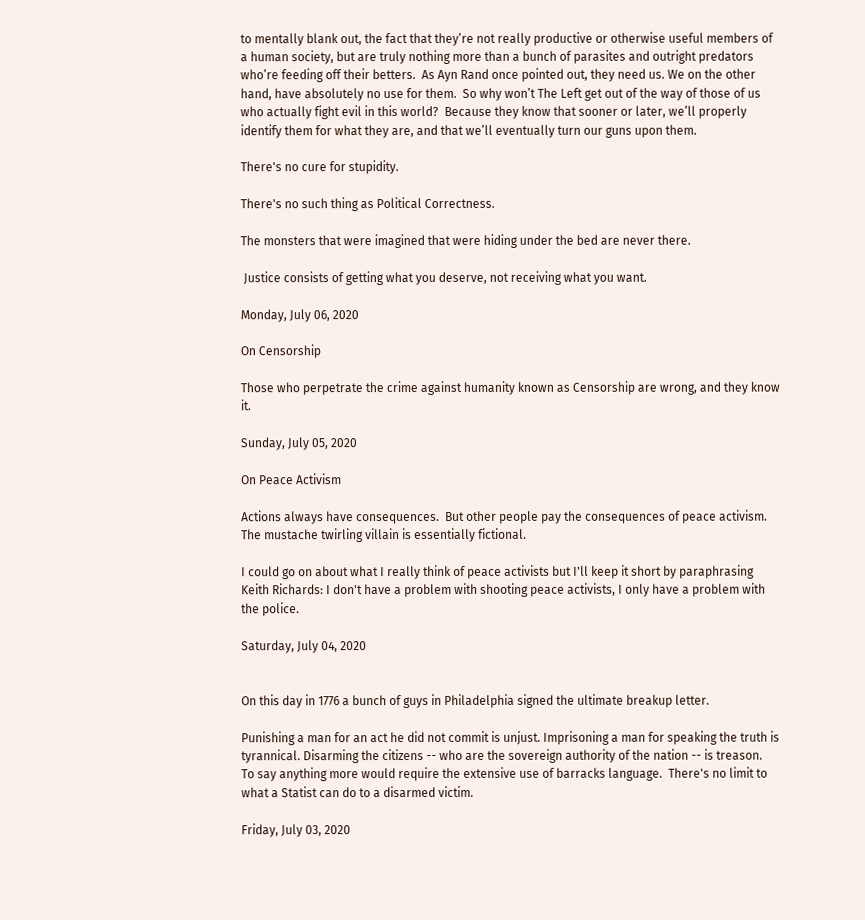to mentally blank out, the fact that they’re not really productive or otherwise useful members of a human society, but are truly nothing more than a bunch of parasites and outright predators who’re feeding off their betters.  As Ayn Rand once pointed out, they need us. We on the other hand, have absolutely no use for them.  So why won’t The Left get out of the way of those of us who actually fight evil in this world?  Because they know that sooner or later, we’ll properly identify them for what they are, and that we’ll eventually turn our guns upon them.

There's no cure for stupidity.

There's no such thing as Political Correctness.

The monsters that were imagined that were hiding under the bed are never there.

 Justice consists of getting what you deserve, not receiving what you want.

Monday, July 06, 2020

On Censorship

Those who perpetrate the crime against humanity known as Censorship are wrong, and they know it.

Sunday, July 05, 2020

On Peace Activism

Actions always have consequences.  But other people pay the consequences of peace activism.  The mustache twirling villain is essentially fictional.

I could go on about what I really think of peace activists but I'll keep it short by paraphrasing Keith Richards: I don't have a problem with shooting peace activists, I only have a problem with the police.

Saturday, July 04, 2020


On this day in 1776 a bunch of guys in Philadelphia signed the ultimate breakup letter.

Punishing a man for an act he did not commit is unjust. Imprisoning a man for speaking the truth is tyrannical. Disarming the citizens -- who are the sovereign authority of the nation -- is treason.  To say anything more would require the extensive use of barracks language.  There's no limit to what a Statist can do to a disarmed victim.

Friday, July 03, 2020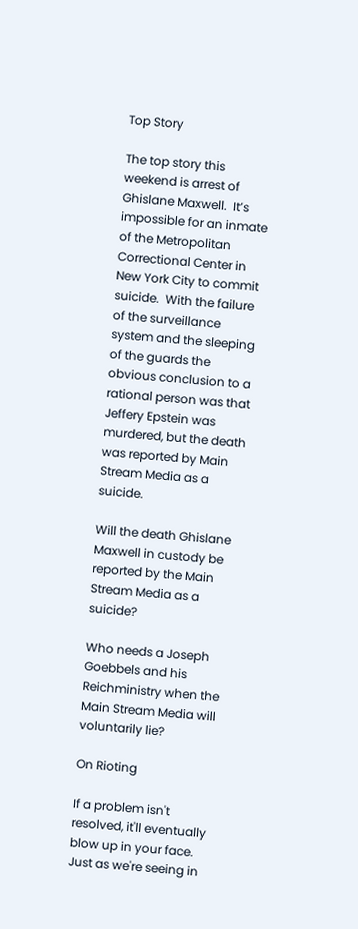Top Story

The top story this weekend is arrest of Ghislane Maxwell.  It’s impossible for an inmate of the Metropolitan Correctional Center in New York City to commit suicide.  With the failure of the surveillance system and the sleeping of the guards the obvious conclusion to a rational person was that Jeffery Epstein was murdered, but the death was reported by Main Stream Media as a suicide.

Will the death Ghislane Maxwell in custody be reported by the Main Stream Media as a suicide?

Who needs a Joseph Goebbels and his Reichministry when the Main Stream Media will voluntarily lie?

On Rioting

If a problem isn't resolved, it'll eventually blow up in your face.  Just as we're seeing in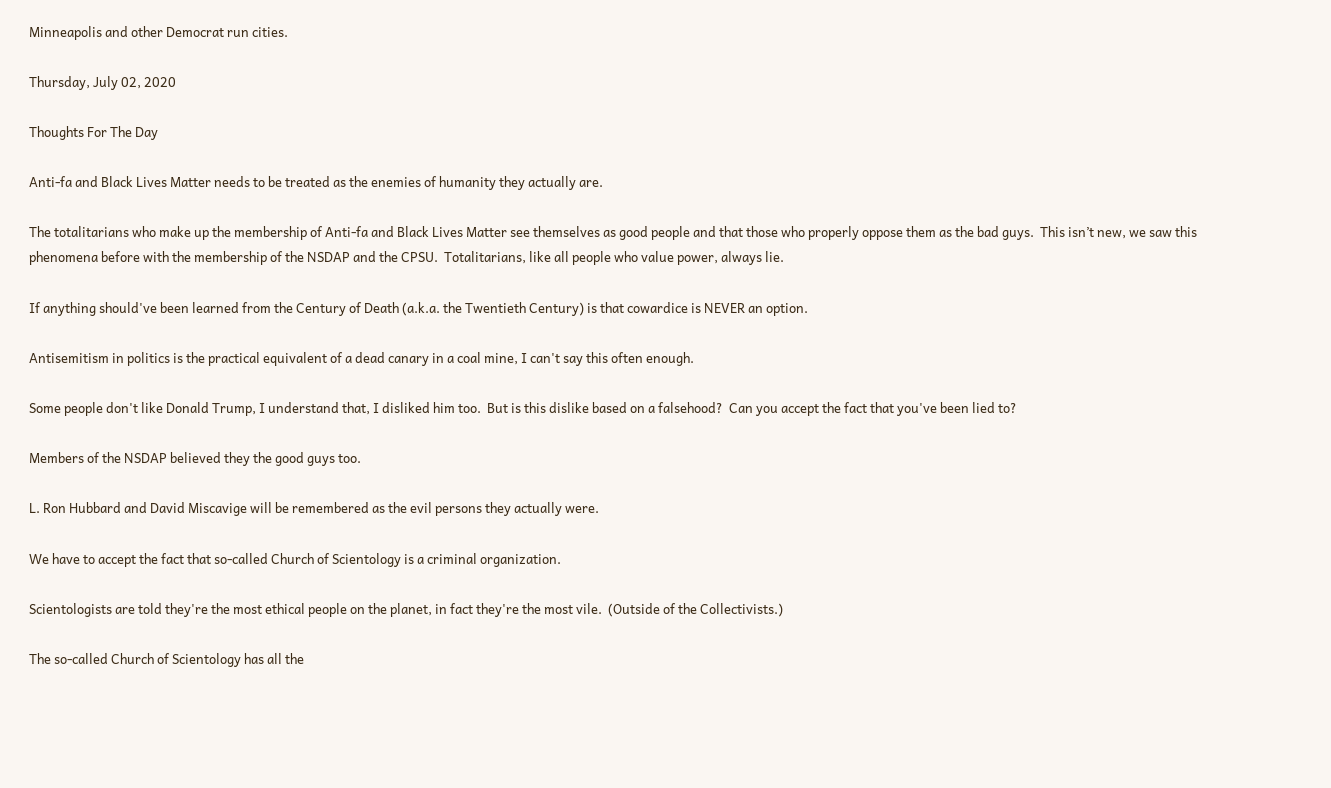Minneapolis and other Democrat run cities.

Thursday, July 02, 2020

Thoughts For The Day

Anti-fa and Black Lives Matter needs to be treated as the enemies of humanity they actually are.

The totalitarians who make up the membership of Anti-fa and Black Lives Matter see themselves as good people and that those who properly oppose them as the bad guys.  This isn’t new, we saw this phenomena before with the membership of the NSDAP and the CPSU.  Totalitarians, like all people who value power, always lie.

If anything should've been learned from the Century of Death (a.k.a. the Twentieth Century) is that cowardice is NEVER an option.

Antisemitism in politics is the practical equivalent of a dead canary in a coal mine, I can't say this often enough.

Some people don't like Donald Trump, I understand that, I disliked him too.  But is this dislike based on a falsehood?  Can you accept the fact that you've been lied to?

Members of the NSDAP believed they the good guys too.

L. Ron Hubbard and David Miscavige will be remembered as the evil persons they actually were.

We have to accept the fact that so-called Church of Scientology is a criminal organization.

Scientologists are told they're the most ethical people on the planet, in fact they're the most vile.  (Outside of the Collectivists.)

The so-called Church of Scientology has all the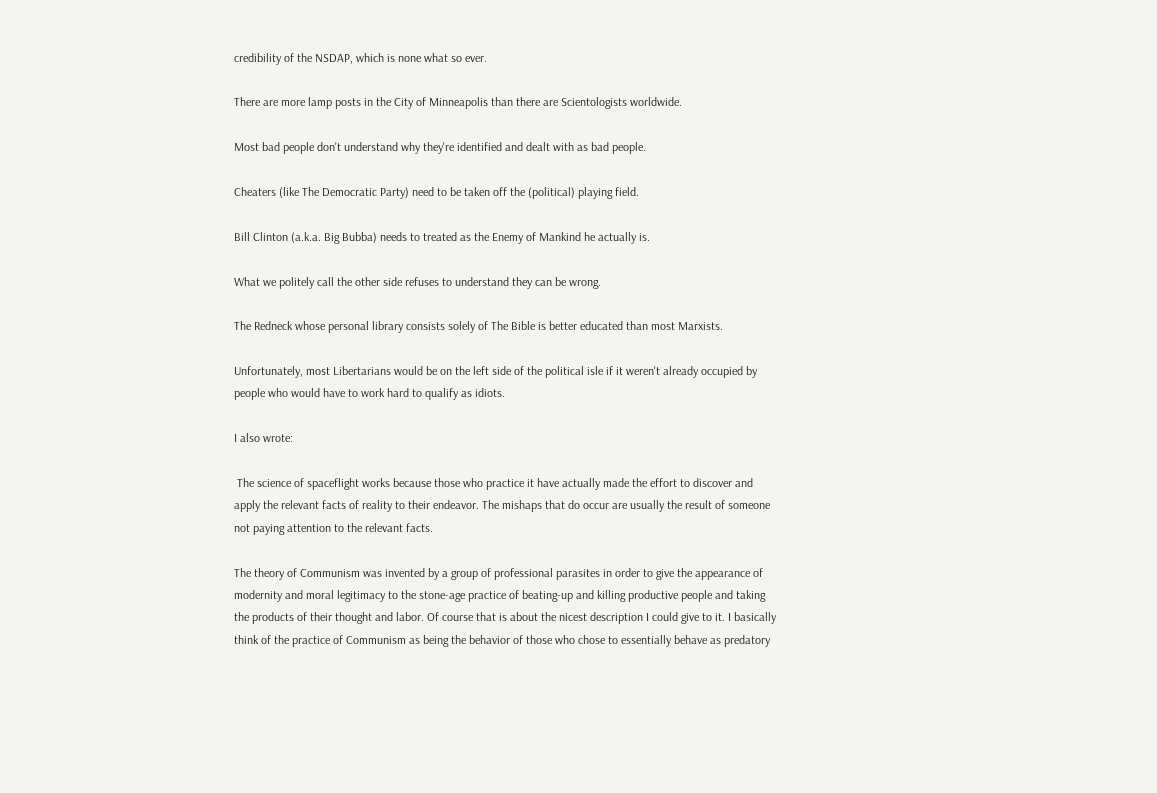credibility of the NSDAP, which is none what so ever.

There are more lamp posts in the City of Minneapolis than there are Scientologists worldwide.

Most bad people don't understand why they're identified and dealt with as bad people.

Cheaters (like The Democratic Party) need to be taken off the (political) playing field.

Bill Clinton (a.k.a. Big Bubba) needs to treated as the Enemy of Mankind he actually is.

What we politely call the other side refuses to understand they can be wrong.

The Redneck whose personal library consists solely of The Bible is better educated than most Marxists.

Unfortunately, most Libertarians would be on the left side of the political isle if it weren't already occupied by people who would have to work hard to qualify as idiots.

I also wrote:

 The science of spaceflight works because those who practice it have actually made the effort to discover and apply the relevant facts of reality to their endeavor. The mishaps that do occur are usually the result of someone not paying attention to the relevant facts.

The theory of Communism was invented by a group of professional parasites in order to give the appearance of modernity and moral legitimacy to the stone-age practice of beating-up and killing productive people and taking the products of their thought and labor. Of course that is about the nicest description I could give to it. I basically think of the practice of Communism as being the behavior of those who chose to essentially behave as predatory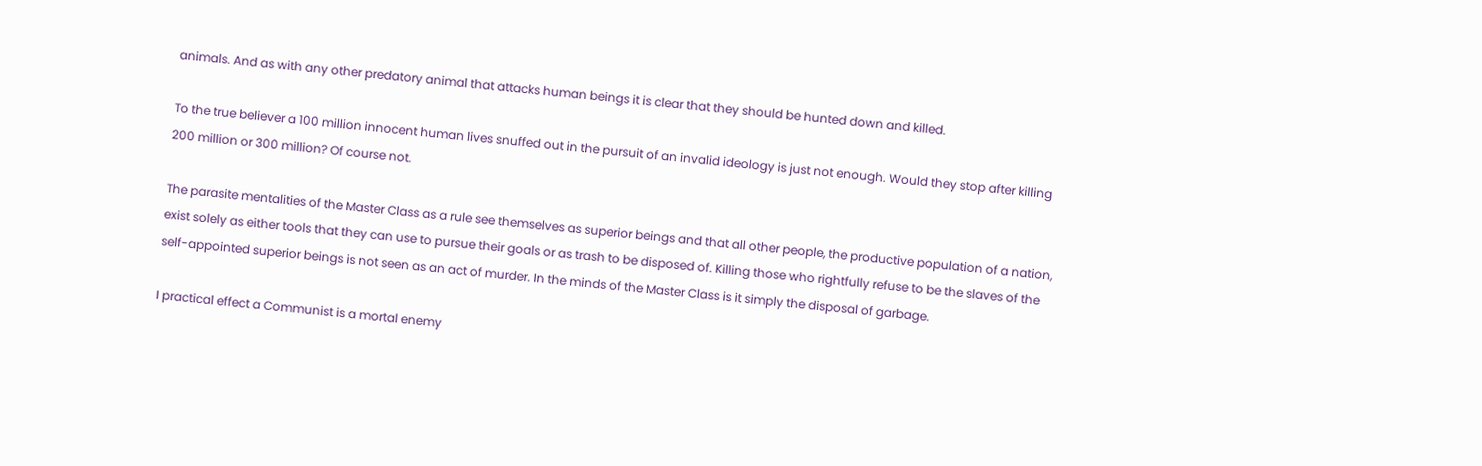animals. And as with any other predatory animal that attacks human beings it is clear that they should be hunted down and killed.

To the true believer a 100 million innocent human lives snuffed out in the pursuit of an invalid ideology is just not enough. Would they stop after killing 200 million or 300 million? Of course not.

The parasite mentalities of the Master Class as a rule see themselves as superior beings and that all other people, the productive population of a nation, exist solely as either tools that they can use to pursue their goals or as trash to be disposed of. Killing those who rightfully refuse to be the slaves of the self-appointed superior beings is not seen as an act of murder. In the minds of the Master Class is it simply the disposal of garbage.

I practical effect a Communist is a mortal enemy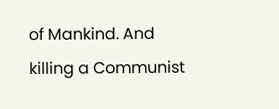of Mankind. And killing a Communist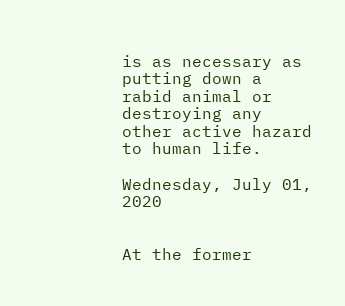is as necessary as putting down a rabid animal or destroying any other active hazard to human life.

Wednesday, July 01, 2020


At the former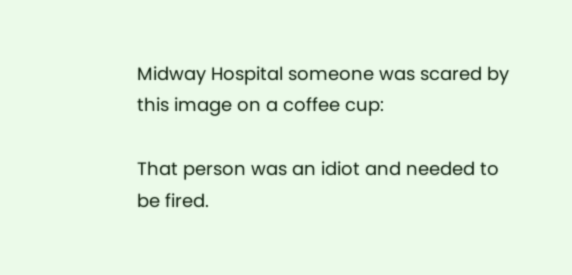Midway Hospital someone was scared by this image on a coffee cup:

That person was an idiot and needed to be fired.